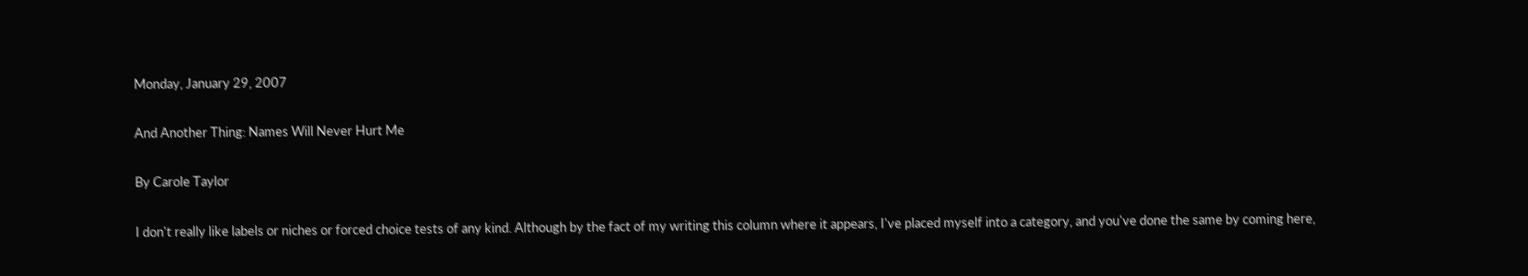Monday, January 29, 2007

And Another Thing: Names Will Never Hurt Me

By Carole Taylor

I don't really like labels or niches or forced choice tests of any kind. Although by the fact of my writing this column where it appears, I've placed myself into a category, and you've done the same by coming here,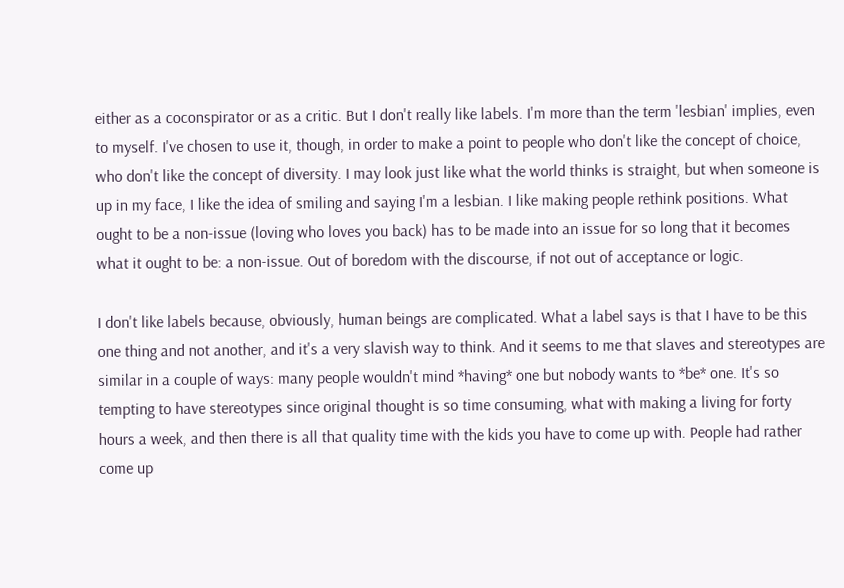either as a coconspirator or as a critic. But I don't really like labels. I'm more than the term 'lesbian' implies, even to myself. I've chosen to use it, though, in order to make a point to people who don't like the concept of choice, who don't like the concept of diversity. I may look just like what the world thinks is straight, but when someone is up in my face, I like the idea of smiling and saying I'm a lesbian. I like making people rethink positions. What ought to be a non-issue (loving who loves you back) has to be made into an issue for so long that it becomes what it ought to be: a non-issue. Out of boredom with the discourse, if not out of acceptance or logic.

I don't like labels because, obviously, human beings are complicated. What a label says is that I have to be this one thing and not another, and it's a very slavish way to think. And it seems to me that slaves and stereotypes are similar in a couple of ways: many people wouldn't mind *having* one but nobody wants to *be* one. It's so tempting to have stereotypes since original thought is so time consuming, what with making a living for forty hours a week, and then there is all that quality time with the kids you have to come up with. People had rather come up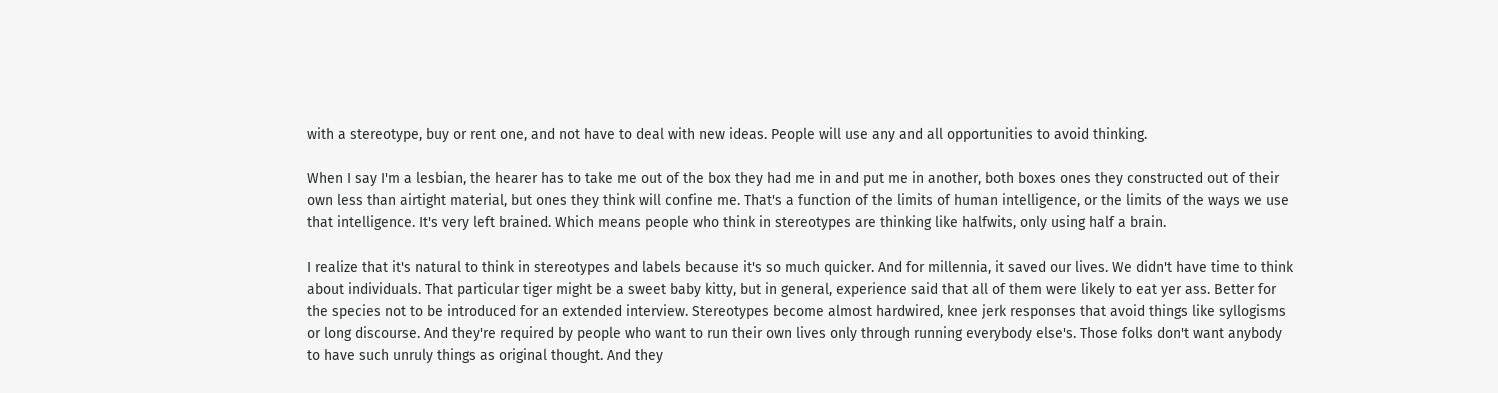with a stereotype, buy or rent one, and not have to deal with new ideas. People will use any and all opportunities to avoid thinking.

When I say I'm a lesbian, the hearer has to take me out of the box they had me in and put me in another, both boxes ones they constructed out of their own less than airtight material, but ones they think will confine me. That's a function of the limits of human intelligence, or the limits of the ways we use that intelligence. It's very left brained. Which means people who think in stereotypes are thinking like halfwits, only using half a brain.

I realize that it's natural to think in stereotypes and labels because it's so much quicker. And for millennia, it saved our lives. We didn't have time to think about individuals. That particular tiger might be a sweet baby kitty, but in general, experience said that all of them were likely to eat yer ass. Better for the species not to be introduced for an extended interview. Stereotypes become almost hardwired, knee jerk responses that avoid things like syllogisms or long discourse. And they're required by people who want to run their own lives only through running everybody else's. Those folks don't want anybody to have such unruly things as original thought. And they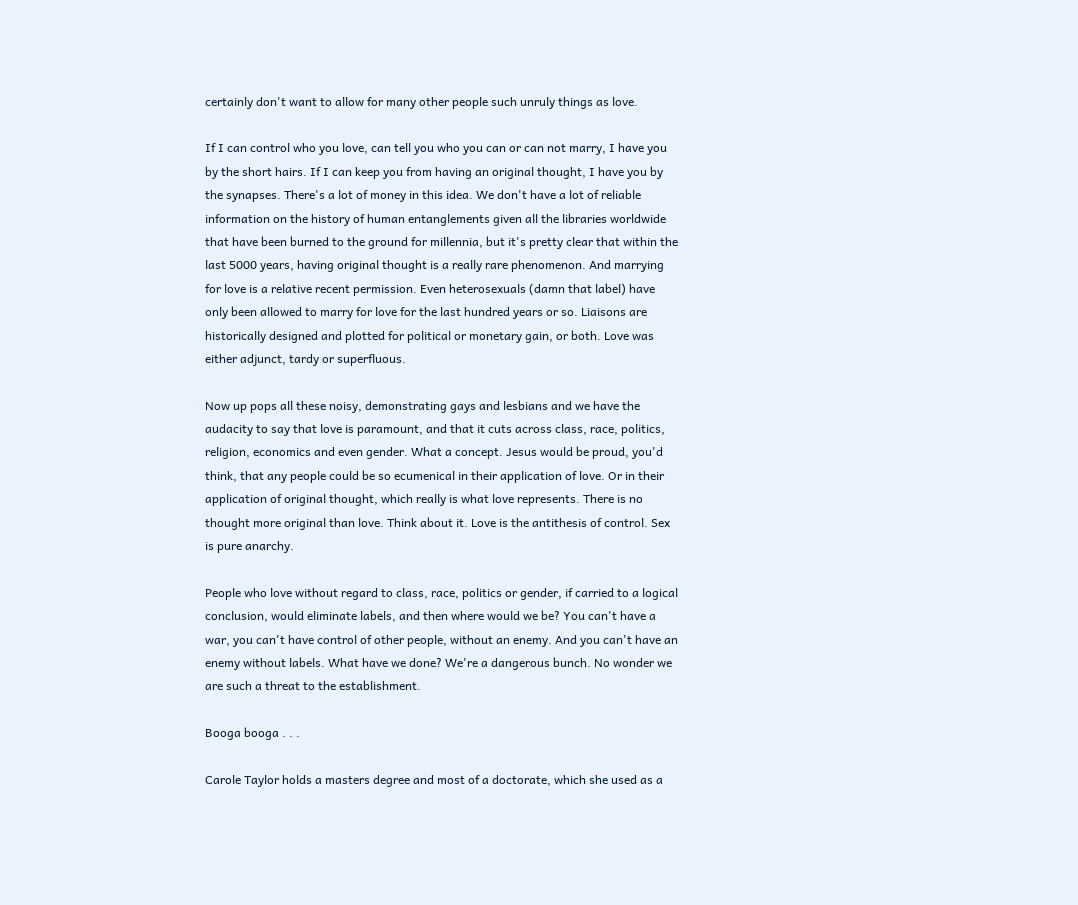certainly don't want to allow for many other people such unruly things as love.

If I can control who you love, can tell you who you can or can not marry, I have you by the short hairs. If I can keep you from having an original thought, I have you by the synapses. There's a lot of money in this idea. We don't have a lot of reliable information on the history of human entanglements given all the libraries worldwide that have been burned to the ground for millennia, but it's pretty clear that within the last 5000 years, having original thought is a really rare phenomenon. And marrying for love is a relative recent permission. Even heterosexuals (damn that label) have only been allowed to marry for love for the last hundred years or so. Liaisons are historically designed and plotted for political or monetary gain, or both. Love was either adjunct, tardy or superfluous.

Now up pops all these noisy, demonstrating gays and lesbians and we have the audacity to say that love is paramount, and that it cuts across class, race, politics, religion, economics and even gender. What a concept. Jesus would be proud, you'd think, that any people could be so ecumenical in their application of love. Or in their application of original thought, which really is what love represents. There is no thought more original than love. Think about it. Love is the antithesis of control. Sex is pure anarchy.

People who love without regard to class, race, politics or gender, if carried to a logical conclusion, would eliminate labels, and then where would we be? You can't have a war, you can't have control of other people, without an enemy. And you can't have an enemy without labels. What have we done? We're a dangerous bunch. No wonder we are such a threat to the establishment.

Booga booga . . .

Carole Taylor holds a masters degree and most of a doctorate, which she used as a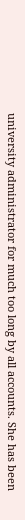university administrator for much too long by all accounts. She has been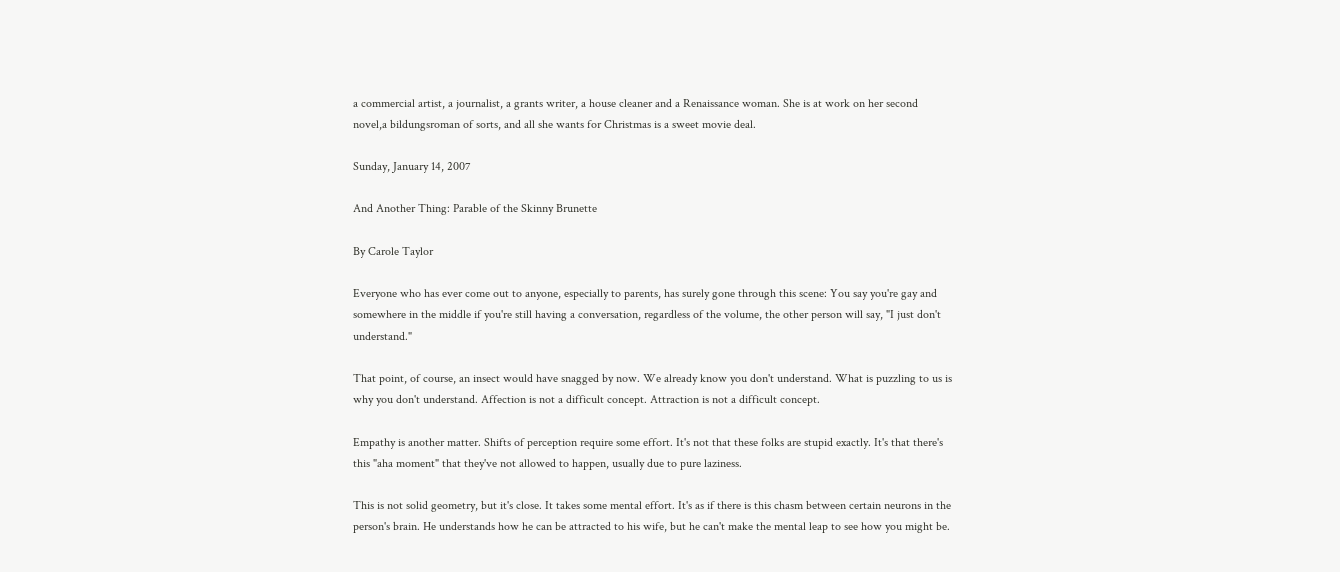a commercial artist, a journalist, a grants writer, a house cleaner and a Renaissance woman. She is at work on her second novel,a bildungsroman of sorts, and all she wants for Christmas is a sweet movie deal.

Sunday, January 14, 2007

And Another Thing: Parable of the Skinny Brunette

By Carole Taylor

Everyone who has ever come out to anyone, especially to parents, has surely gone through this scene: You say you're gay and somewhere in the middle if you're still having a conversation, regardless of the volume, the other person will say, "I just don't understand."

That point, of course, an insect would have snagged by now. We already know you don't understand. What is puzzling to us is why you don't understand. Affection is not a difficult concept. Attraction is not a difficult concept.

Empathy is another matter. Shifts of perception require some effort. It's not that these folks are stupid exactly. It's that there's this "aha moment" that they've not allowed to happen, usually due to pure laziness.

This is not solid geometry, but it's close. It takes some mental effort. It's as if there is this chasm between certain neurons in the person's brain. He understands how he can be attracted to his wife, but he can't make the mental leap to see how you might be.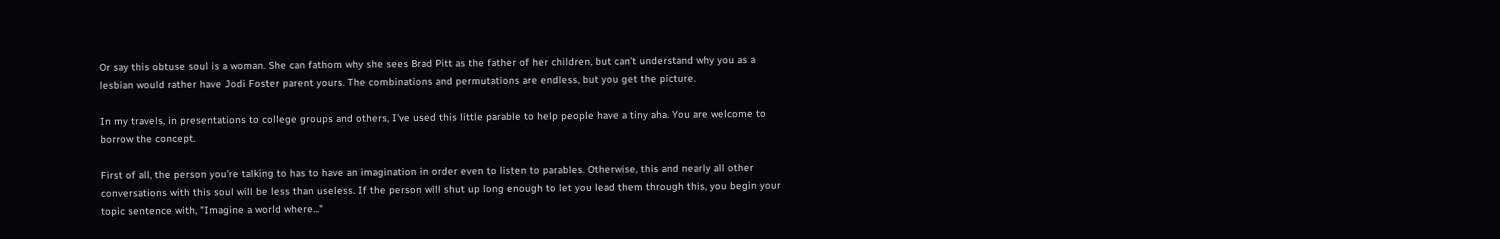Or say this obtuse soul is a woman. She can fathom why she sees Brad Pitt as the father of her children, but can't understand why you as a lesbian would rather have Jodi Foster parent yours. The combinations and permutations are endless, but you get the picture.

In my travels, in presentations to college groups and others, I've used this little parable to help people have a tiny aha. You are welcome to borrow the concept.

First of all, the person you're talking to has to have an imagination in order even to listen to parables. Otherwise, this and nearly all other conversations with this soul will be less than useless. If the person will shut up long enough to let you lead them through this, you begin your topic sentence with, "Imagine a world where..."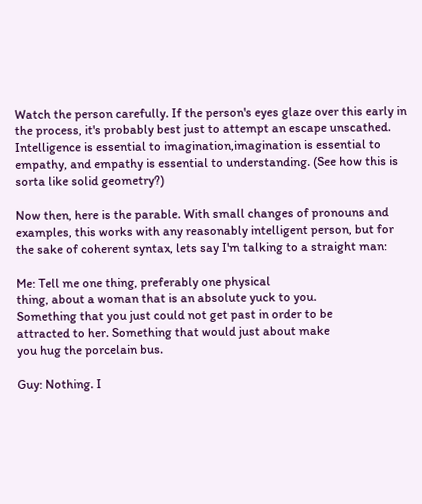Watch the person carefully. If the person's eyes glaze over this early in the process, it's probably best just to attempt an escape unscathed. Intelligence is essential to imagination,imagination is essential to empathy, and empathy is essential to understanding. (See how this is sorta like solid geometry?)

Now then, here is the parable. With small changes of pronouns and examples, this works with any reasonably intelligent person, but for the sake of coherent syntax, lets say I'm talking to a straight man:

Me: Tell me one thing, preferably one physical
thing, about a woman that is an absolute yuck to you.
Something that you just could not get past in order to be
attracted to her. Something that would just about make
you hug the porcelain bus.

Guy: Nothing. I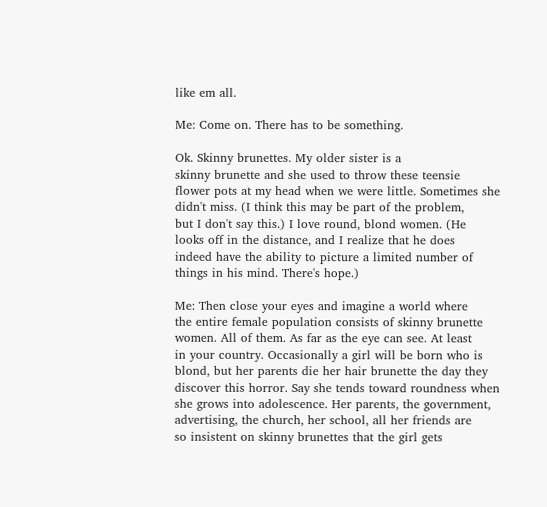like em all.

Me: Come on. There has to be something.

Ok. Skinny brunettes. My older sister is a
skinny brunette and she used to throw these teensie
flower pots at my head when we were little. Sometimes she
didn't miss. (I think this may be part of the problem,
but I don't say this.) I love round, blond women. (He
looks off in the distance, and I realize that he does
indeed have the ability to picture a limited number of
things in his mind. There's hope.)

Me: Then close your eyes and imagine a world where
the entire female population consists of skinny brunette
women. All of them. As far as the eye can see. At least
in your country. Occasionally a girl will be born who is
blond, but her parents die her hair brunette the day they
discover this horror. Say she tends toward roundness when
she grows into adolescence. Her parents, the government,
advertising, the church, her school, all her friends are
so insistent on skinny brunettes that the girl gets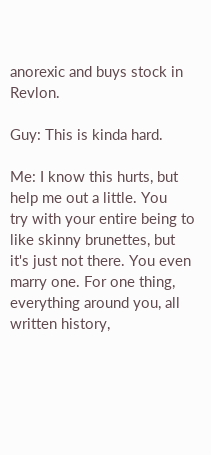anorexic and buys stock in Revlon.

Guy: This is kinda hard.

Me: I know this hurts, but help me out a little. You
try with your entire being to like skinny brunettes, but
it's just not there. You even marry one. For one thing,
everything around you, all written history,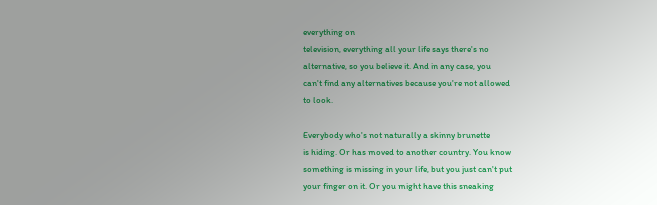everything on
television, everything all your life says there's no
alternative, so you believe it. And in any case, you
can't find any alternatives because you're not allowed
to look.

Everybody who's not naturally a skinny brunette
is hiding. Or has moved to another country. You know
something is missing in your life, but you just can't put
your finger on it. Or you might have this sneaking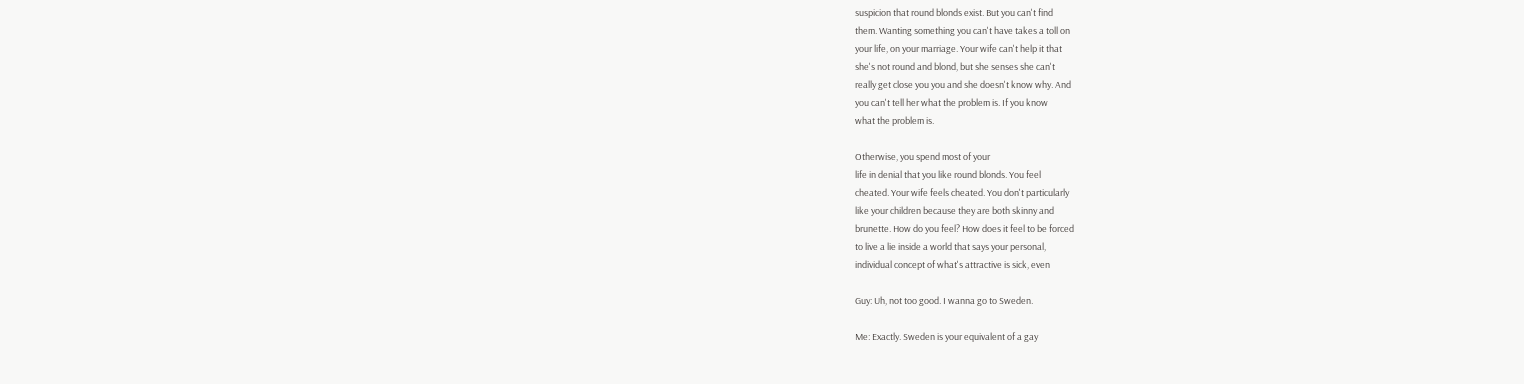suspicion that round blonds exist. But you can't find
them. Wanting something you can't have takes a toll on
your life, on your marriage. Your wife can't help it that
she's not round and blond, but she senses she can't
really get close you you and she doesn't know why. And
you can't tell her what the problem is. If you know
what the problem is.

Otherwise, you spend most of your
life in denial that you like round blonds. You feel
cheated. Your wife feels cheated. You don't particularly
like your children because they are both skinny and
brunette. How do you feel? How does it feel to be forced
to live a lie inside a world that says your personal,
individual concept of what's attractive is sick, even

Guy: Uh, not too good. I wanna go to Sweden.

Me: Exactly. Sweden is your equivalent of a gay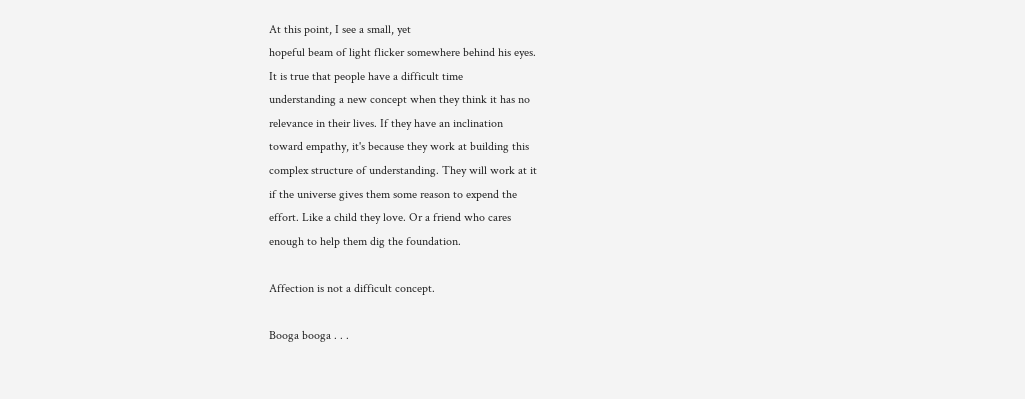At this point, I see a small, yet
hopeful beam of light flicker somewhere behind his eyes.
It is true that people have a difficult time
understanding a new concept when they think it has no
relevance in their lives. If they have an inclination
toward empathy, it's because they work at building this
complex structure of understanding. They will work at it
if the universe gives them some reason to expend the
effort. Like a child they love. Or a friend who cares
enough to help them dig the foundation.

Affection is not a difficult concept.

Booga booga . . .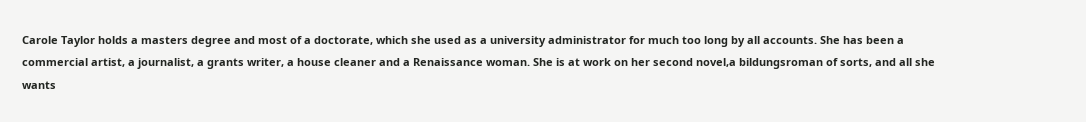Carole Taylor holds a masters degree and most of a doctorate, which she used as a university administrator for much too long by all accounts. She has been a commercial artist, a journalist, a grants writer, a house cleaner and a Renaissance woman. She is at work on her second novel,a bildungsroman of sorts, and all she wants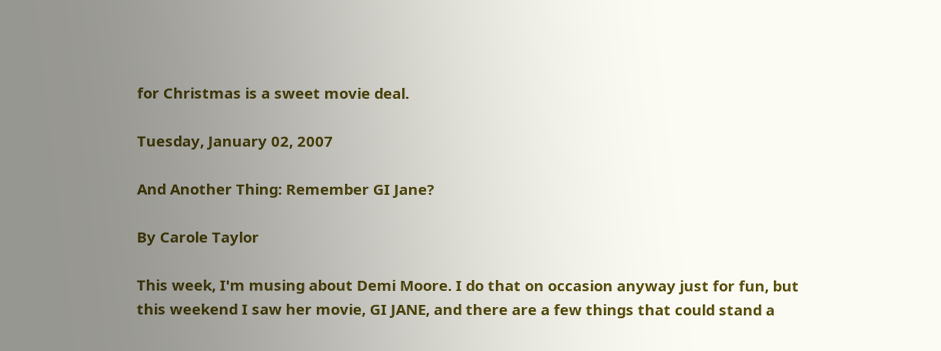for Christmas is a sweet movie deal.

Tuesday, January 02, 2007

And Another Thing: Remember GI Jane?

By Carole Taylor

This week, I'm musing about Demi Moore. I do that on occasion anyway just for fun, but this weekend I saw her movie, GI JANE, and there are a few things that could stand a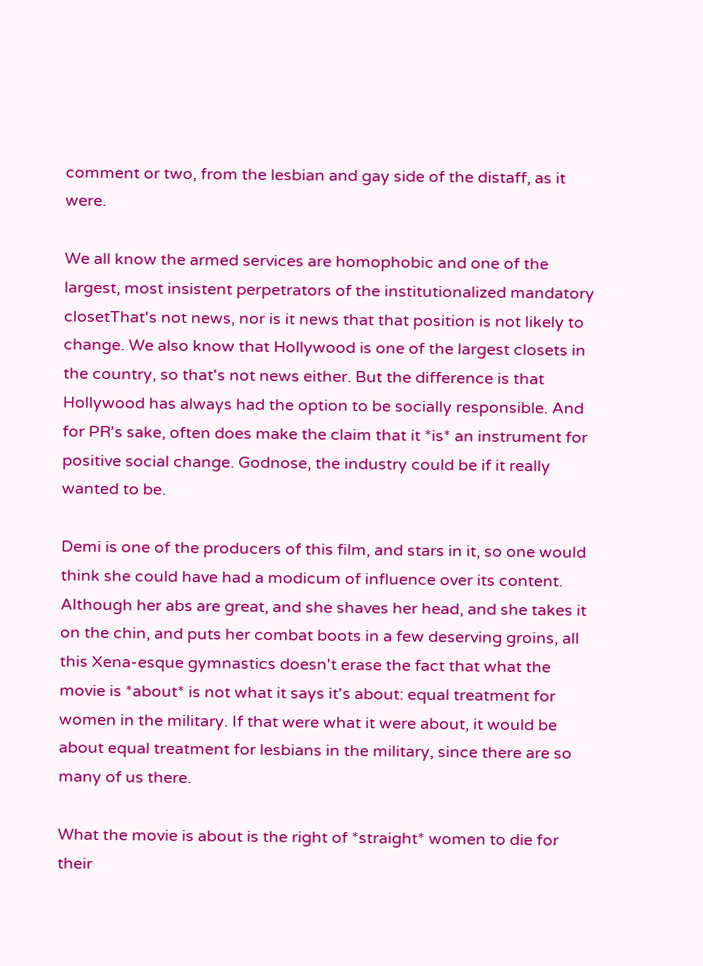comment or two, from the lesbian and gay side of the distaff, as it were.

We all know the armed services are homophobic and one of the largest, most insistent perpetrators of the institutionalized mandatory closetThat's not news, nor is it news that that position is not likely to change. We also know that Hollywood is one of the largest closets in the country, so that's not news either. But the difference is that Hollywood has always had the option to be socially responsible. And for PR's sake, often does make the claim that it *is* an instrument for positive social change. Godnose, the industry could be if it really wanted to be.

Demi is one of the producers of this film, and stars in it, so one would think she could have had a modicum of influence over its content. Although her abs are great, and she shaves her head, and she takes it on the chin, and puts her combat boots in a few deserving groins, all this Xena-esque gymnastics doesn't erase the fact that what the movie is *about* is not what it says it's about: equal treatment for women in the military. If that were what it were about, it would be about equal treatment for lesbians in the military, since there are so many of us there.

What the movie is about is the right of *straight* women to die for their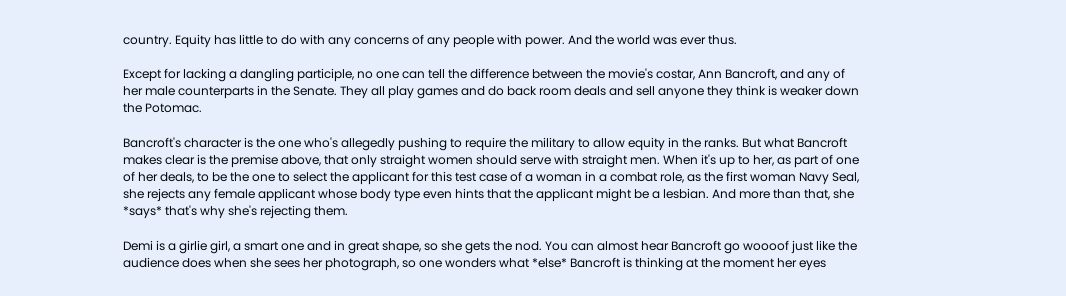country. Equity has little to do with any concerns of any people with power. And the world was ever thus.

Except for lacking a dangling participle, no one can tell the difference between the movie's costar, Ann Bancroft, and any of her male counterparts in the Senate. They all play games and do back room deals and sell anyone they think is weaker down the Potomac.

Bancroft's character is the one who's allegedly pushing to require the military to allow equity in the ranks. But what Bancroft makes clear is the premise above, that only straight women should serve with straight men. When it's up to her, as part of one of her deals, to be the one to select the applicant for this test case of a woman in a combat role, as the first woman Navy Seal, she rejects any female applicant whose body type even hints that the applicant might be a lesbian. And more than that, she *says* that's why she's rejecting them.

Demi is a girlie girl, a smart one and in great shape, so she gets the nod. You can almost hear Bancroft go woooof just like the audience does when she sees her photograph, so one wonders what *else* Bancroft is thinking at the moment her eyes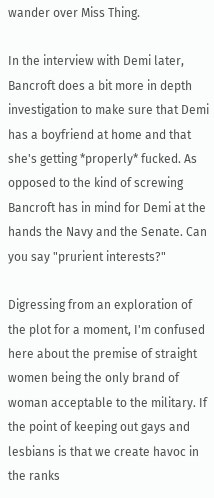wander over Miss Thing.

In the interview with Demi later, Bancroft does a bit more in depth investigation to make sure that Demi has a boyfriend at home and that she's getting *properly* fucked. As opposed to the kind of screwing Bancroft has in mind for Demi at the hands the Navy and the Senate. Can you say "prurient interests?"

Digressing from an exploration of the plot for a moment, I'm confused here about the premise of straight women being the only brand of woman acceptable to the military. If the point of keeping out gays and lesbians is that we create havoc in the ranks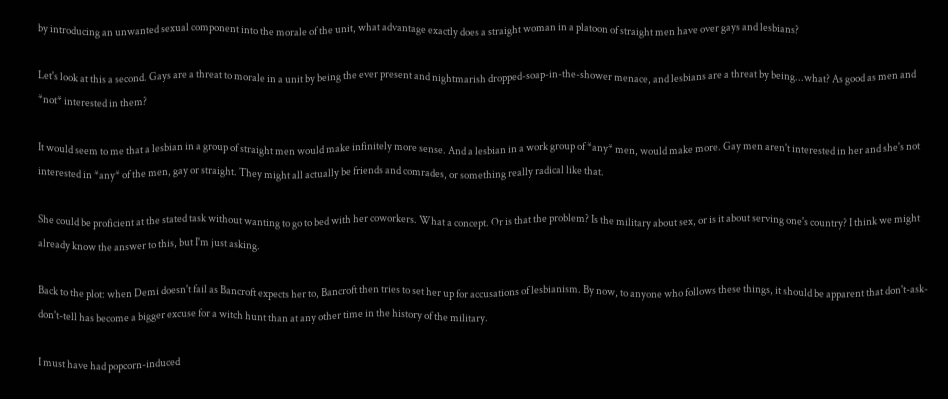by introducing an unwanted sexual component into the morale of the unit, what advantage exactly does a straight woman in a platoon of straight men have over gays and lesbians?

Let's look at this a second. Gays are a threat to morale in a unit by being the ever present and nightmarish dropped-soap-in-the-shower menace, and lesbians are a threat by being...what? As good as men and *not* interested in them?

It would seem to me that a lesbian in a group of straight men would make infinitely more sense. And a lesbian in a work group of *any* men, would make more. Gay men aren't interested in her and she's not interested in *any* of the men, gay or straight. They might all actually be friends and comrades, or something really radical like that.

She could be proficient at the stated task without wanting to go to bed with her coworkers. What a concept. Or is that the problem? Is the military about sex, or is it about serving one's country? I think we might already know the answer to this, but I'm just asking.

Back to the plot: when Demi doesn't fail as Bancroft expects her to, Bancroft then tries to set her up for accusations of lesbianism. By now, to anyone who follows these things, it should be apparent that don't-ask-don't-tell has become a bigger excuse for a witch hunt than at any other time in the history of the military.

I must have had popcorn-induced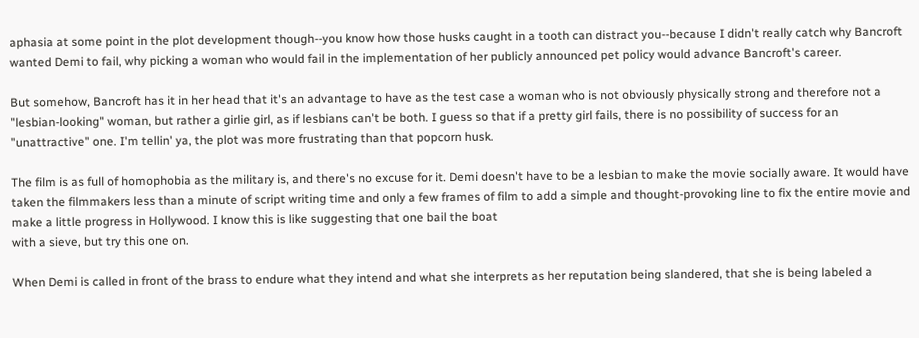aphasia at some point in the plot development though--you know how those husks caught in a tooth can distract you--because I didn't really catch why Bancroft wanted Demi to fail, why picking a woman who would fail in the implementation of her publicly announced pet policy would advance Bancroft's career.

But somehow, Bancroft has it in her head that it's an advantage to have as the test case a woman who is not obviously physically strong and therefore not a "lesbian-looking" woman, but rather a girlie girl, as if lesbians can't be both. I guess so that if a pretty girl fails, there is no possibility of success for an "unattractive" one. I'm tellin' ya, the plot was more frustrating than that popcorn husk.

The film is as full of homophobia as the military is, and there's no excuse for it. Demi doesn't have to be a lesbian to make the movie socially aware. It would have taken the filmmakers less than a minute of script writing time and only a few frames of film to add a simple and thought-provoking line to fix the entire movie and make a little progress in Hollywood. I know this is like suggesting that one bail the boat
with a sieve, but try this one on.

When Demi is called in front of the brass to endure what they intend and what she interprets as her reputation being slandered, that she is being labeled a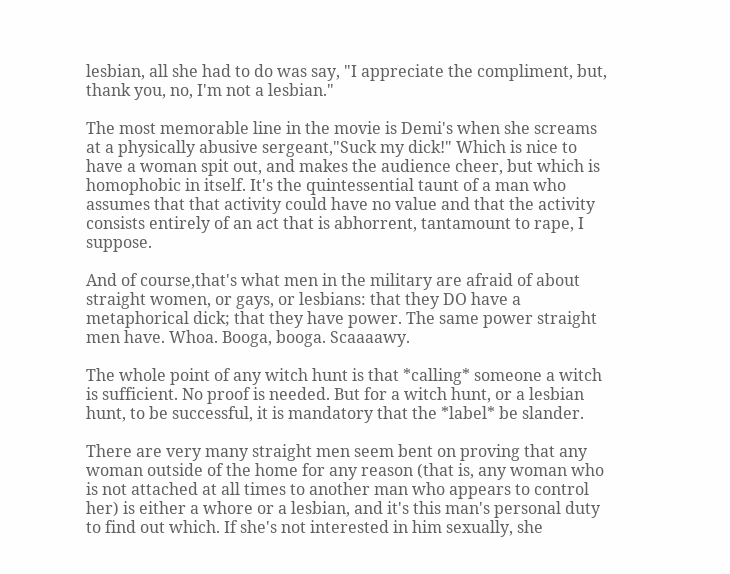lesbian, all she had to do was say, "I appreciate the compliment, but, thank you, no, I'm not a lesbian."

The most memorable line in the movie is Demi's when she screams at a physically abusive sergeant,"Suck my dick!" Which is nice to have a woman spit out, and makes the audience cheer, but which is homophobic in itself. It's the quintessential taunt of a man who assumes that that activity could have no value and that the activity consists entirely of an act that is abhorrent, tantamount to rape, I suppose.

And of course,that's what men in the military are afraid of about straight women, or gays, or lesbians: that they DO have a metaphorical dick; that they have power. The same power straight men have. Whoa. Booga, booga. Scaaaawy.

The whole point of any witch hunt is that *calling* someone a witch is sufficient. No proof is needed. But for a witch hunt, or a lesbian hunt, to be successful, it is mandatory that the *label* be slander.

There are very many straight men seem bent on proving that any woman outside of the home for any reason (that is, any woman who is not attached at all times to another man who appears to control her) is either a whore or a lesbian, and it's this man's personal duty to find out which. If she's not interested in him sexually, she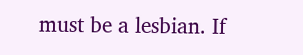must be a lesbian. If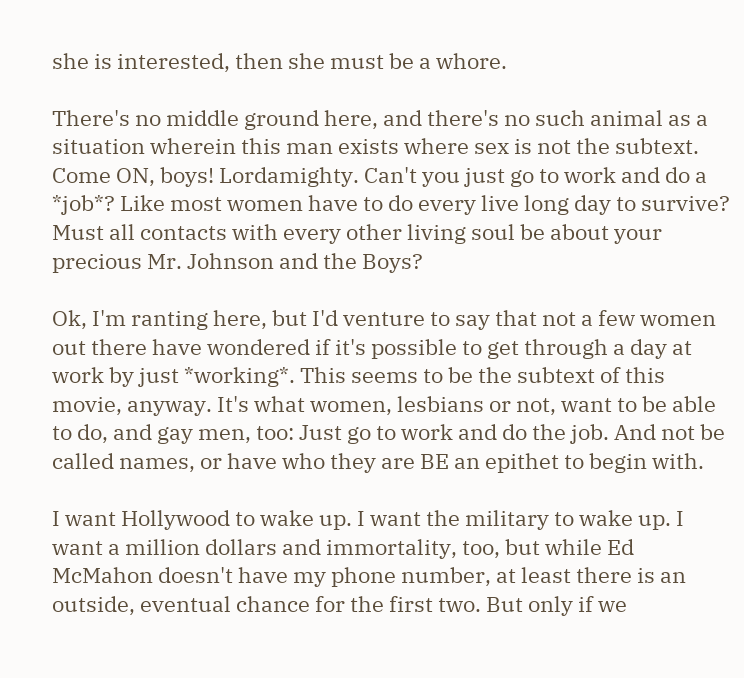she is interested, then she must be a whore.

There's no middle ground here, and there's no such animal as a situation wherein this man exists where sex is not the subtext. Come ON, boys! Lordamighty. Can't you just go to work and do a *job*? Like most women have to do every live long day to survive? Must all contacts with every other living soul be about your precious Mr. Johnson and the Boys?

Ok, I'm ranting here, but I'd venture to say that not a few women out there have wondered if it's possible to get through a day at work by just *working*. This seems to be the subtext of this movie, anyway. It's what women, lesbians or not, want to be able to do, and gay men, too: Just go to work and do the job. And not be called names, or have who they are BE an epithet to begin with.

I want Hollywood to wake up. I want the military to wake up. I want a million dollars and immortality, too, but while Ed McMahon doesn't have my phone number, at least there is an outside, eventual chance for the first two. But only if we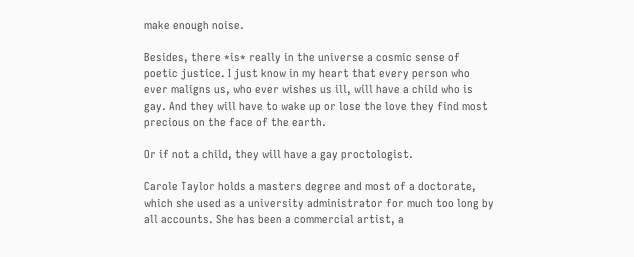make enough noise.

Besides, there *is* really in the universe a cosmic sense of poetic justice. I just know in my heart that every person who ever maligns us, who ever wishes us ill, will have a child who is gay. And they will have to wake up or lose the love they find most precious on the face of the earth.

Or if not a child, they will have a gay proctologist.

Carole Taylor holds a masters degree and most of a doctorate, which she used as a university administrator for much too long by all accounts. She has been a commercial artist, a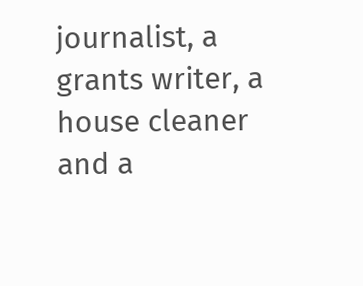journalist, a grants writer, a house cleaner and a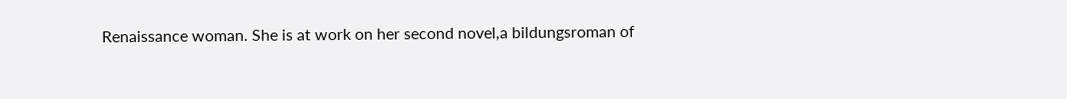Renaissance woman. She is at work on her second novel,a bildungsroman of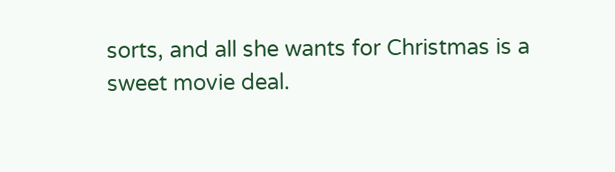sorts, and all she wants for Christmas is a sweet movie deal.